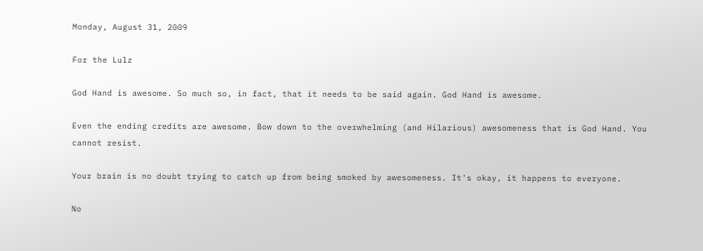Monday, August 31, 2009

For the Lulz

God Hand is awesome. So much so, in fact, that it needs to be said again. God Hand is awesome.

Even the ending credits are awesome. Bow down to the overwhelming (and Hilarious) awesomeness that is God Hand. You cannot resist.

Your brain is no doubt trying to catch up from being smoked by awesomeness. It's okay, it happens to everyone.

No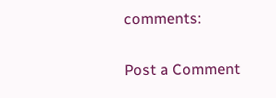comments:

Post a Comment